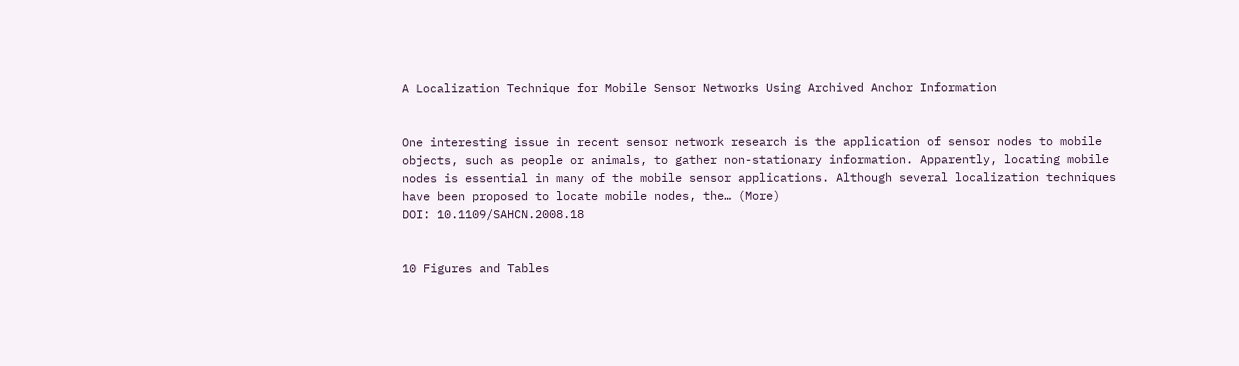A Localization Technique for Mobile Sensor Networks Using Archived Anchor Information


One interesting issue in recent sensor network research is the application of sensor nodes to mobile objects, such as people or animals, to gather non-stationary information. Apparently, locating mobile nodes is essential in many of the mobile sensor applications. Although several localization techniques have been proposed to locate mobile nodes, the… (More)
DOI: 10.1109/SAHCN.2008.18


10 Figures and Tables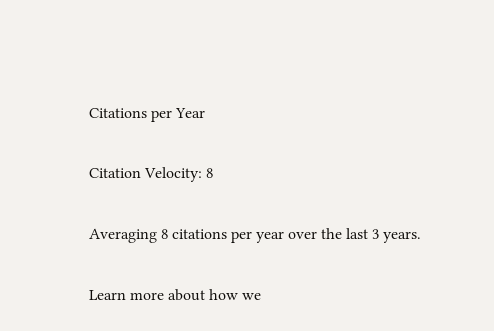Citations per Year

Citation Velocity: 8

Averaging 8 citations per year over the last 3 years.

Learn more about how we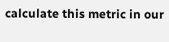calculate this metric in our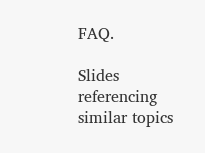FAQ.

Slides referencing similar topics